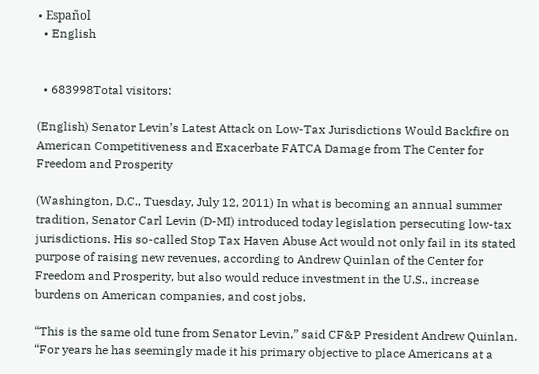• Español
  • English


  • 683998Total visitors:

(English) Senator Levin’s Latest Attack on Low-Tax Jurisdictions Would Backfire on American Competitiveness and Exacerbate FATCA Damage from The Center for Freedom and Prosperity

(Washington, D.C., Tuesday, July 12, 2011) In what is becoming an annual summer tradition, Senator Carl Levin (D-MI) introduced today legislation persecuting low-tax jurisdictions. His so-called Stop Tax Haven Abuse Act would not only fail in its stated purpose of raising new revenues, according to Andrew Quinlan of the Center for Freedom and Prosperity, but also would reduce investment in the U.S., increase burdens on American companies, and cost jobs.

“This is the same old tune from Senator Levin,” said CF&P President Andrew Quinlan. “For years he has seemingly made it his primary objective to place Americans at a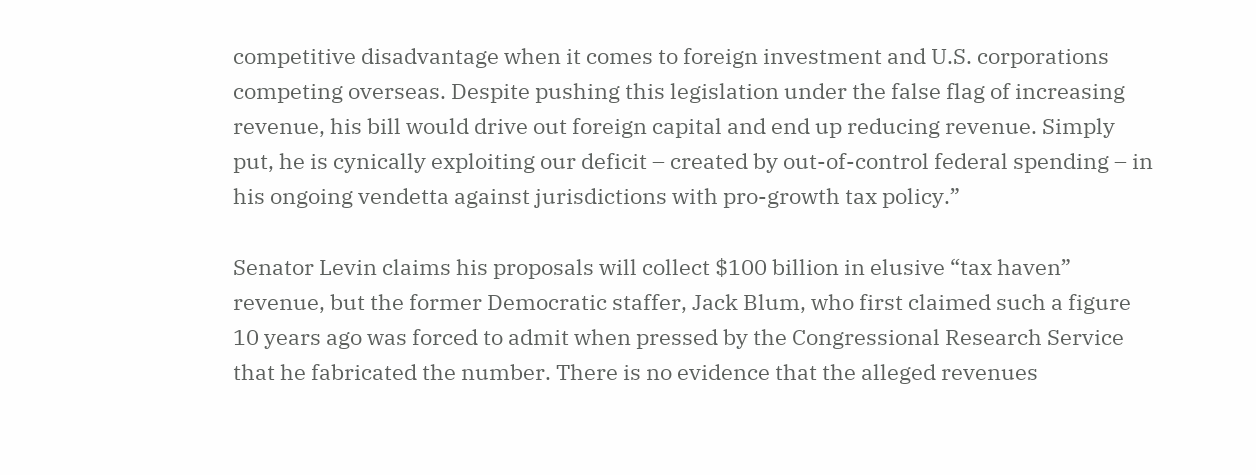competitive disadvantage when it comes to foreign investment and U.S. corporations competing overseas. Despite pushing this legislation under the false flag of increasing revenue, his bill would drive out foreign capital and end up reducing revenue. Simply put, he is cynically exploiting our deficit – created by out-of-control federal spending – in his ongoing vendetta against jurisdictions with pro-growth tax policy.”

Senator Levin claims his proposals will collect $100 billion in elusive “tax haven” revenue, but the former Democratic staffer, Jack Blum, who first claimed such a figure 10 years ago was forced to admit when pressed by the Congressional Research Service that he fabricated the number. There is no evidence that the alleged revenues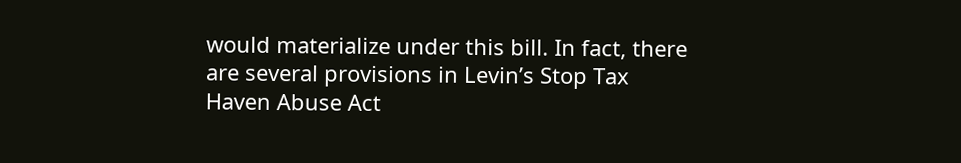would materialize under this bill. In fact, there are several provisions in Levin’s Stop Tax Haven Abuse Act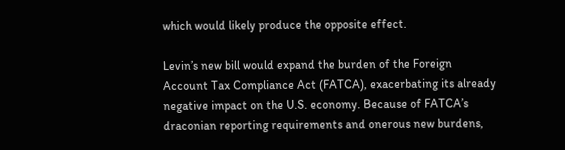which would likely produce the opposite effect.

Levin’s new bill would expand the burden of the Foreign Account Tax Compliance Act (FATCA), exacerbating its already negative impact on the U.S. economy. Because of FATCA’s draconian reporting requirements and onerous new burdens,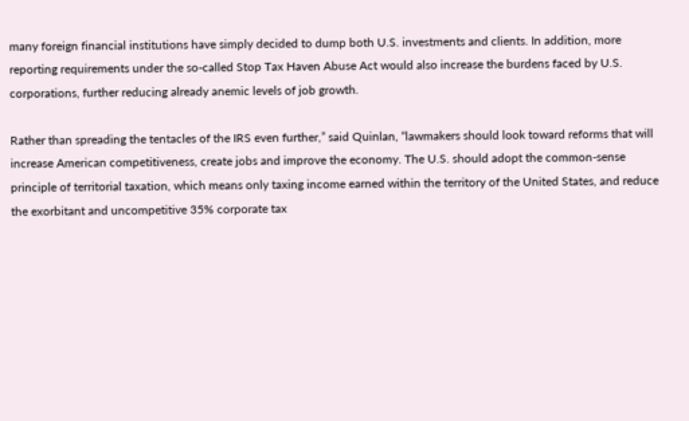many foreign financial institutions have simply decided to dump both U.S. investments and clients. In addition, more reporting requirements under the so-called Stop Tax Haven Abuse Act would also increase the burdens faced by U.S. corporations, further reducing already anemic levels of job growth.

Rather than spreading the tentacles of the IRS even further,” said Quinlan, “lawmakers should look toward reforms that will increase American competitiveness, create jobs and improve the economy. The U.S. should adopt the common-sense principle of territorial taxation, which means only taxing income earned within the territory of the United States, and reduce the exorbitant and uncompetitive 35% corporate tax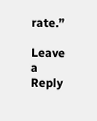rate.”

Leave a Reply